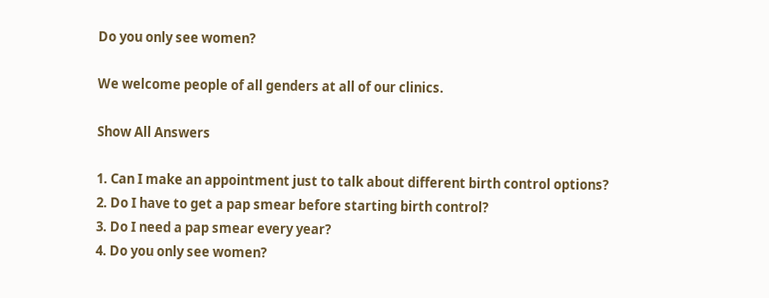Do you only see women?

We welcome people of all genders at all of our clinics.

Show All Answers

1. Can I make an appointment just to talk about different birth control options?
2. Do I have to get a pap smear before starting birth control?
3. Do I need a pap smear every year?
4. Do you only see women?